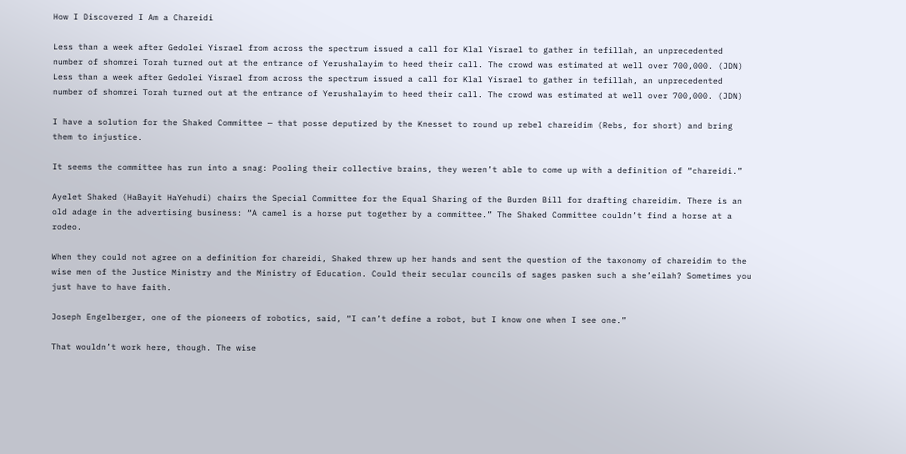How I Discovered I Am a Chareidi

Less than a week after Gedolei Yisrael from across the spectrum issued a call for Klal Yisrael to gather in tefillah, an unprecedented number of shomrei Torah turned out at the entrance of Yerushalayim to heed their call. The crowd was estimated at well over 700,000. (JDN)
Less than a week after Gedolei Yisrael from across the spectrum issued a call for Klal Yisrael to gather in tefillah, an unprecedented number of shomrei Torah turned out at the entrance of Yerushalayim to heed their call. The crowd was estimated at well over 700,000. (JDN)

I have a solution for the Shaked Committee — that posse deputized by the Knesset to round up rebel chareidim (Rebs, for short) and bring them to injustice.

It seems the committee has run into a snag: Pooling their collective brains, they weren’t able to come up with a definition of “chareidi.”

Ayelet Shaked (HaBayit HaYehudi) chairs the Special Committee for the Equal Sharing of the Burden Bill for drafting chareidim. There is an old adage in the advertising business: “A camel is a horse put together by a committee.” The Shaked Committee couldn’t find a horse at a rodeo.

When they could not agree on a definition for chareidi, Shaked threw up her hands and sent the question of the taxonomy of chareidim to the wise men of the Justice Ministry and the Ministry of Education. Could their secular councils of sages pasken such a she’eilah? Sometimes you just have to have faith.

Joseph Engelberger, one of the pioneers of robotics, said, “I can’t define a robot, but I know one when I see one.”

That wouldn’t work here, though. The wise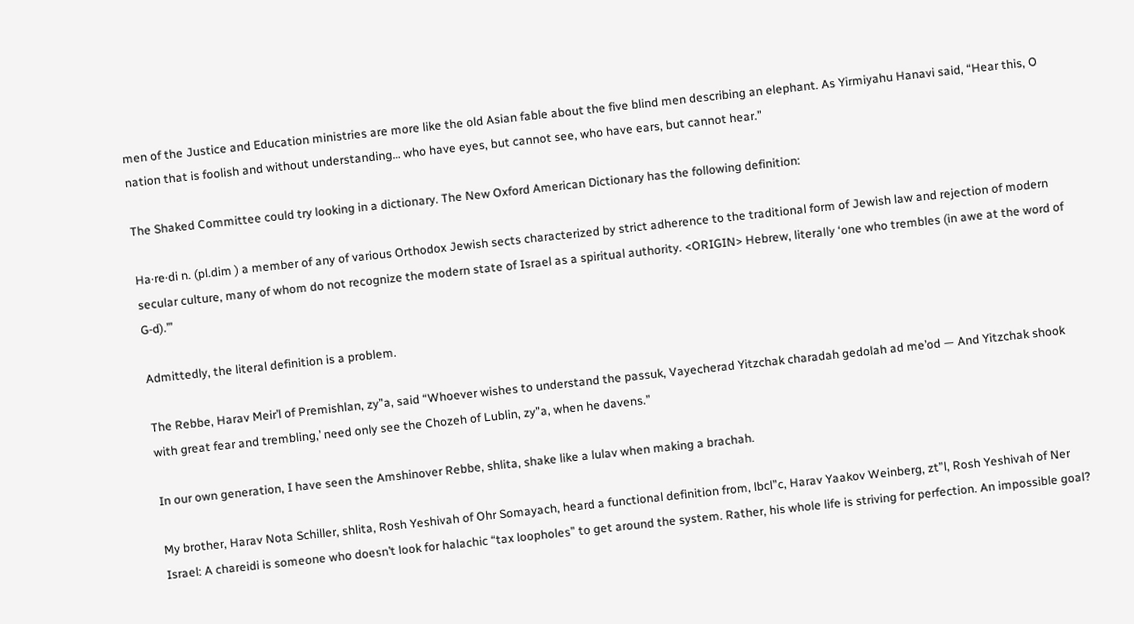men of the Justice and Education ministries are more like the old Asian fable about the five blind men describing an elephant. As Yirmiyahu Hanavi said, “Hear this, O nation that is foolish and without understanding… who have eyes, but cannot see, who have ears, but cannot hear.”

The Shaked Committee could try looking in a dictionary. The New Oxford American Dictionary has the following definition:

Ha·re·di n. (pl.dim ) a member of any of various Orthodox Jewish sects characterized by strict adherence to the traditional form of Jewish law and rejection of modern secular culture, many of whom do not recognize the modern state of Israel as a spiritual authority. <ORIGIN> Hebrew, literally ‘one who trembles (in awe at the word of G-d).’”

Admittedly, the literal definition is a problem.

The Rebbe, Harav Meir’l of Premishlan, zy”a, said “Whoever wishes to understand the passuk, Vayecherad Yitzchak charadah gedolah ad me’od — And Yitzchak shook with great fear and trembling,’ need only see the Chozeh of Lublin, zy”a, when he davens.”

In our own generation, I have seen the Amshinover Rebbe, shlita, shake like a lulav when making a brachah.

My brother, Harav Nota Schiller, shlita, Rosh Yeshivah of Ohr Somayach, heard a functional definition from, lbcl”c, Harav Yaakov Weinberg, zt”l, Rosh Yeshivah of Ner Israel: A chareidi is someone who doesn’t look for halachic “tax loopholes” to get around the system. Rather, his whole life is striving for perfection. An impossible goal?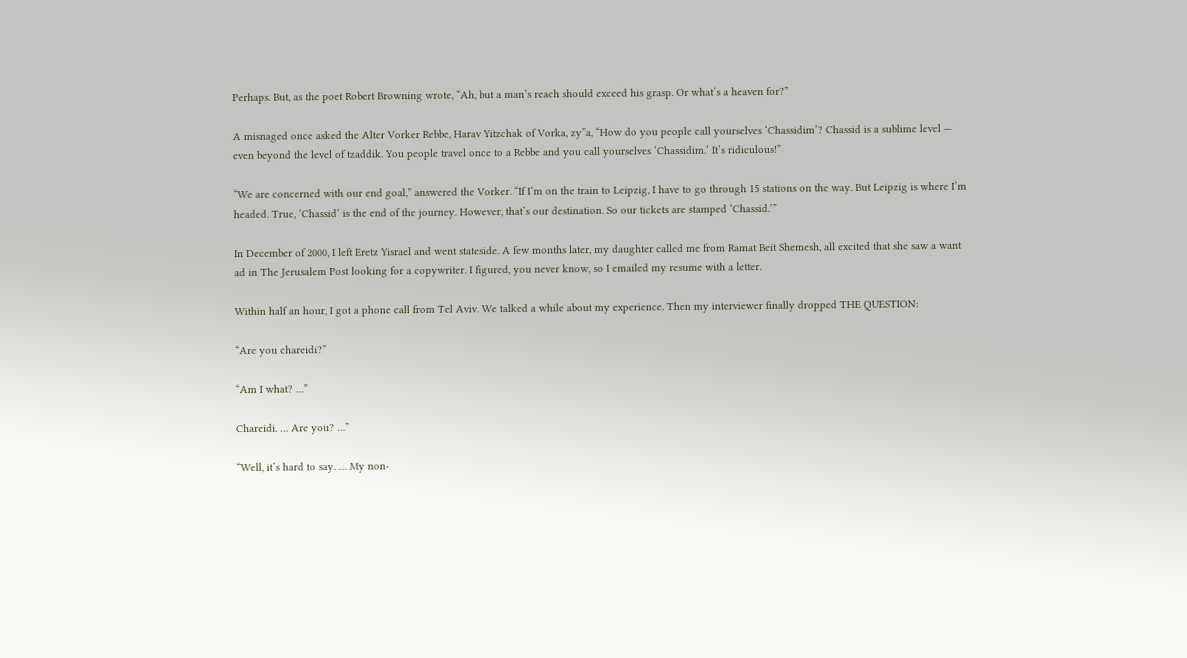Perhaps. But, as the poet Robert Browning wrote, “Ah, but a man’s reach should exceed his grasp. Or what’s a heaven for?”

A misnaged once asked the Alter Vorker Rebbe, Harav Yitzchak of Vorka, zy”a, “How do you people call yourselves ‘Chassidim’? Chassid is a sublime level — even beyond the level of tzaddik. You people travel once to a Rebbe and you call yourselves ‘Chassidim.’ It’s ridiculous!”

“We are concerned with our end goal,” answered the Vorker. “If I’m on the train to Leipzig, I have to go through 15 stations on the way. But Leipzig is where I’m headed. True, ‘Chassid’ is the end of the journey. However, that’s our destination. So our tickets are stamped ‘Chassid.’”

In December of 2000, I left Eretz Yisrael and went stateside. A few months later, my daughter called me from Ramat Beit Shemesh, all excited that she saw a want ad in The Jerusalem Post looking for a copywriter. I figured, you never know, so I emailed my resume with a letter.

Within half an hour, I got a phone call from Tel Aviv. We talked a while about my experience. Then my interviewer finally dropped THE QUESTION:

“Are you chareidi?”

“Am I what? …”

Chareidi. … Are you? …”

“Well, it’s hard to say. … My non-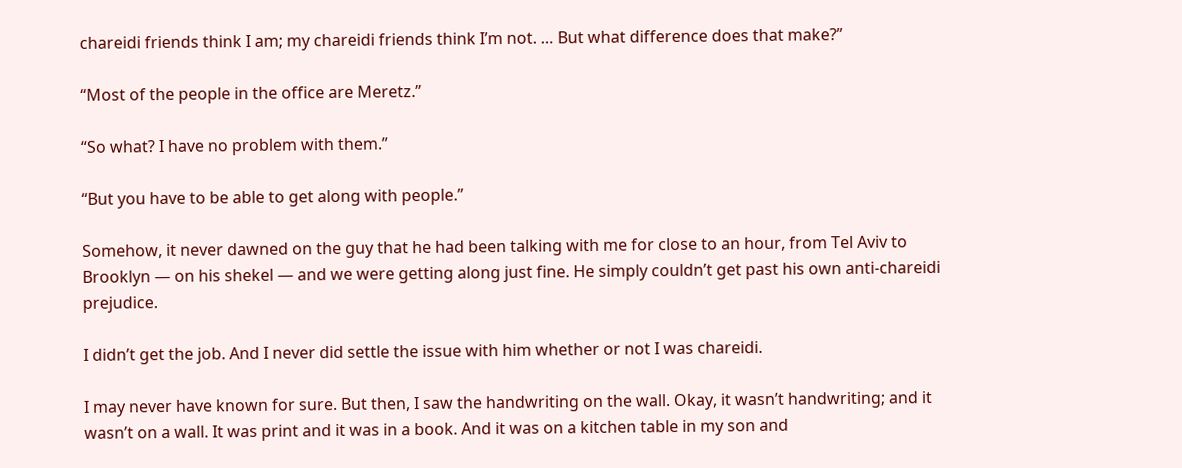chareidi friends think I am; my chareidi friends think I’m not. … But what difference does that make?”

“Most of the people in the office are Meretz.”

“So what? I have no problem with them.”

“But you have to be able to get along with people.”

Somehow, it never dawned on the guy that he had been talking with me for close to an hour, from Tel Aviv to Brooklyn — on his shekel — and we were getting along just fine. He simply couldn’t get past his own anti-chareidi prejudice.

I didn’t get the job. And I never did settle the issue with him whether or not I was chareidi.

I may never have known for sure. But then, I saw the handwriting on the wall. Okay, it wasn’t handwriting; and it wasn’t on a wall. It was print and it was in a book. And it was on a kitchen table in my son and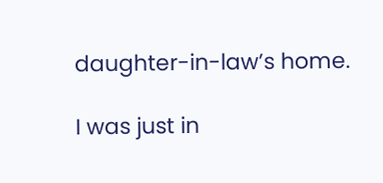daughter-in-law’s home.

I was just in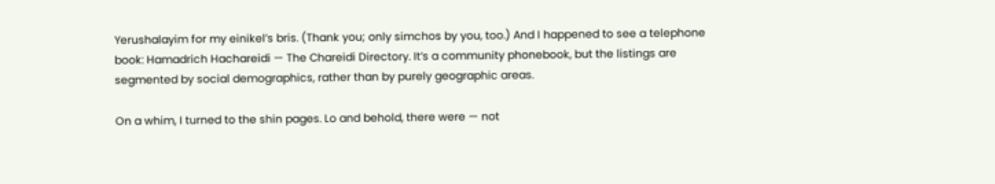Yerushalayim for my einikel’s bris. (Thank you; only simchos by you, too.) And I happened to see a telephone book: Hamadrich Hachareidi — The Chareidi Directory. It’s a community phonebook, but the listings are segmented by social demographics, rather than by purely geographic areas.

On a whim, I turned to the shin pages. Lo and behold, there were — not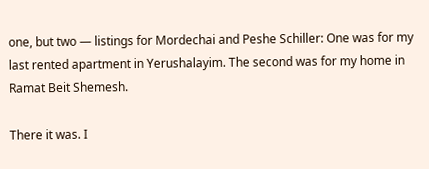one, but two — listings for Mordechai and Peshe Schiller: One was for my last rented apartment in Yerushalayim. The second was for my home in Ramat Beit Shemesh.

There it was. I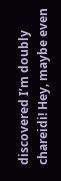discovered I’m doubly chareidi! Hey, maybe even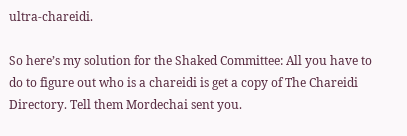ultra-chareidi.

So here’s my solution for the Shaked Committee: All you have to do to figure out who is a chareidi is get a copy of The Chareidi Directory. Tell them Mordechai sent you.